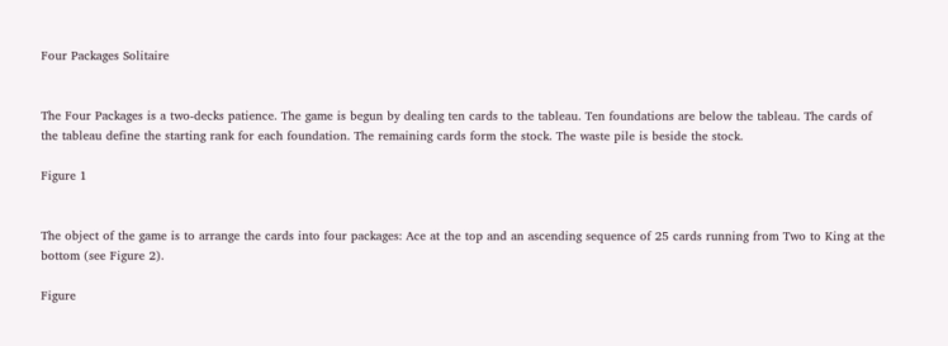Four Packages Solitaire


The Four Packages is a two-decks patience. The game is begun by dealing ten cards to the tableau. Ten foundations are below the tableau. The cards of the tableau define the starting rank for each foundation. The remaining cards form the stock. The waste pile is beside the stock.

Figure 1


The object of the game is to arrange the cards into four packages: Ace at the top and an ascending sequence of 25 cards running from Two to King at the bottom (see Figure 2).

Figure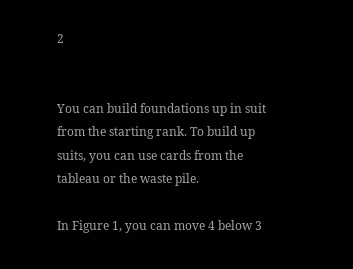2


You can build foundations up in suit from the starting rank. To build up suits, you can use cards from the tableau or the waste pile.

In Figure 1, you can move 4 below 3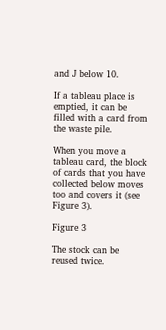and J below 10.

If a tableau place is emptied, it can be filled with a card from the waste pile.

When you move a tableau card, the block of cards that you have collected below moves too and covers it (see Figure 3).

Figure 3

The stock can be reused twice.